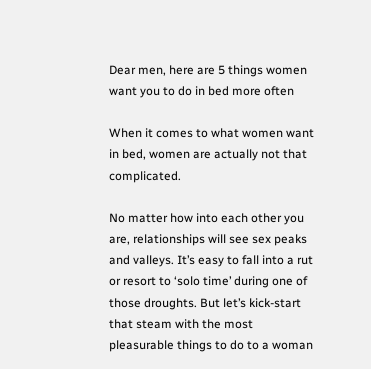Dear men, here are 5 things women want you to do in bed more often

When it comes to what women want in bed, women are actually not that complicated.

No matter how into each other you are, relationships will see sex peaks and valleys. It’s easy to fall into a rut or resort to ‘solo time’ during one of those droughts. But let’s kick-start that steam with the most pleasurable things to do to a woman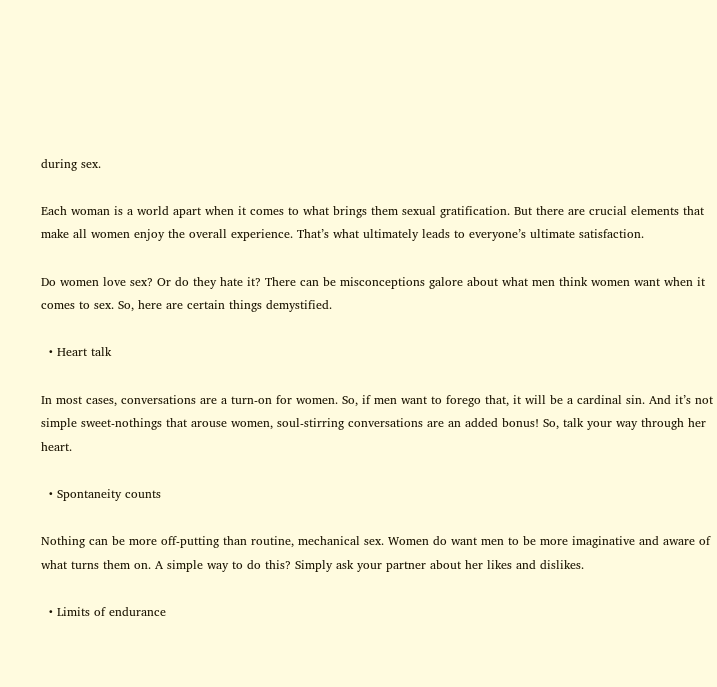during sex.

Each woman is a world apart when it comes to what brings them sexual gratification. But there are crucial elements that make all women enjoy the overall experience. That’s what ultimately leads to everyone’s ultimate satisfaction.

Do women love sex? Or do they hate it? There can be misconceptions galore about what men think women want when it comes to sex. So, here are certain things demystified.

  • Heart talk

In most cases, conversations are a turn-on for women. So, if men want to forego that, it will be a cardinal sin. And it’s not simple sweet-nothings that arouse women, soul-stirring conversations are an added bonus! So, talk your way through her heart.

  • Spontaneity counts

Nothing can be more off-putting than routine, mechanical sex. Women do want men to be more imaginative and aware of what turns them on. A simple way to do this? Simply ask your partner about her likes and dislikes.

  • Limits of endurance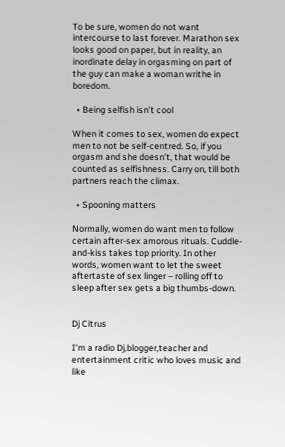To be sure, women do not want intercourse to last forever. Marathon sex looks good on paper, but in reality, an inordinate delay in orgasming on part of the guy can make a woman writhe in boredom.

  • Being selfish isn’t cool

When it comes to sex, women do expect men to not be self-centred. So, if you orgasm and she doesn’t, that would be counted as selfishness. Carry on, till both partners reach the climax.

  • Spooning matters

Normally, women do want men to follow certain after-sex amorous rituals. Cuddle-and-kiss takes top priority. In other words, women want to let the sweet aftertaste of sex linger – rolling off to sleep after sex gets a big thumbs-down.


Dj Citrus

I'm a radio Dj,blogger,teacher and entertainment critic who loves music and like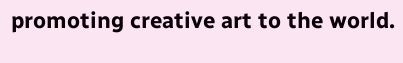promoting creative art to the world.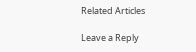Related Articles

Leave a Reply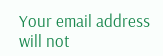Your email address will not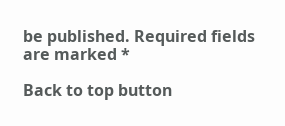be published. Required fields are marked *

Back to top button